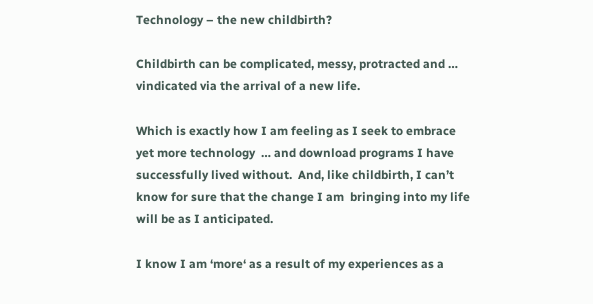Technology – the new childbirth?

Childbirth can be complicated, messy, protracted and …  vindicated via the arrival of a new life.

Which is exactly how I am feeling as I seek to embrace yet more technology  … and download programs I have successfully lived without.  And, like childbirth, I can’t know for sure that the change I am  bringing into my life will be as I anticipated.

I know I am ‘more‘ as a result of my experiences as a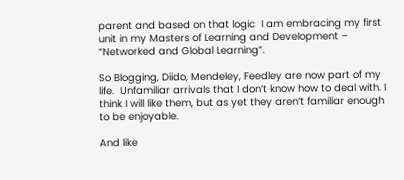parent and based on that logic  I am embracing my first unit in my Masters of Learning and Development – “Networked and Global Learning”.

So Blogging, Diido, Mendeley, Feedley are now part of my life.  Unfamiliar arrivals that I don’t know how to deal with. I think I will like them, but as yet they aren’t familiar enough to be enjoyable.

And like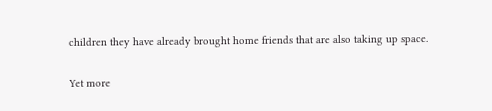children they have already brought home friends that are also taking up space.

Yet more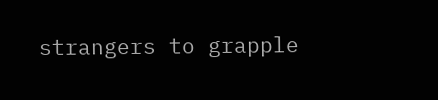strangers to grapple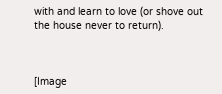with and learn to love (or shove out the house never to return).



[Image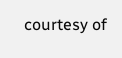courtesy of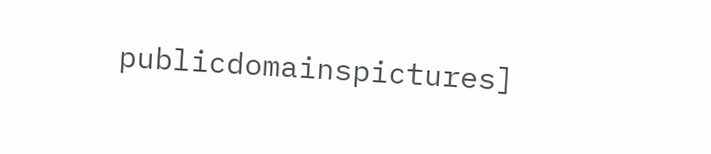publicdomainspictures]